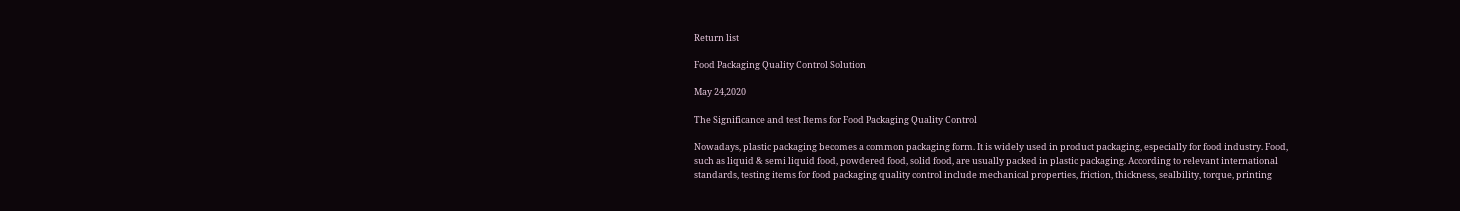Return list

Food Packaging Quality Control Solution

May 24,2020

The Significance and test Items for Food Packaging Quality Control

Nowadays, plastic packaging becomes a common packaging form. It is widely used in product packaging, especially for food industry. Food, such as liquid & semi liquid food, powdered food, solid food, are usually packed in plastic packaging. According to relevant international standards, testing items for food packaging quality control include mechanical properties, friction, thickness, sealbility, torque, printing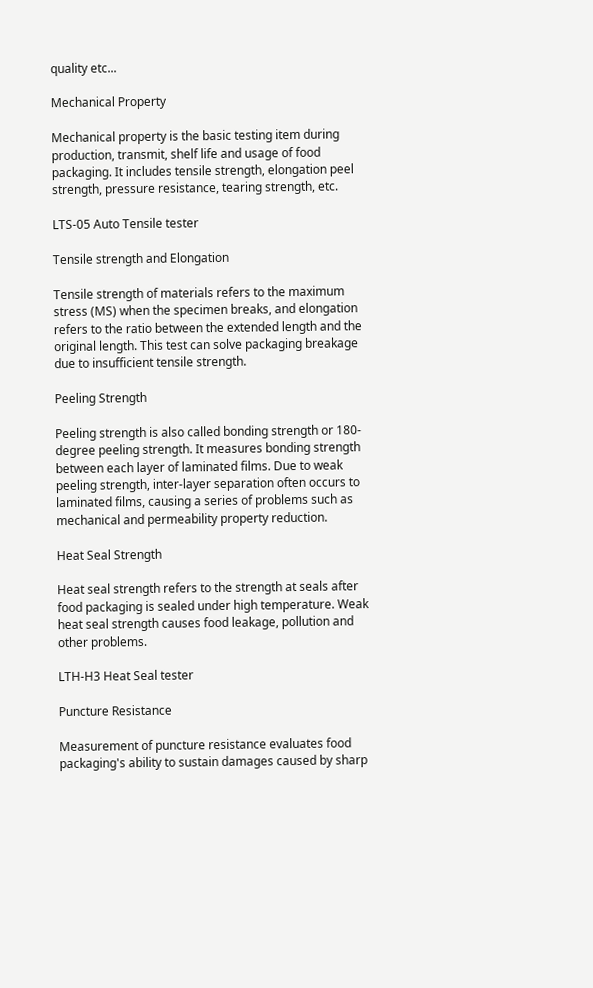quality etc...

Mechanical Property

Mechanical property is the basic testing item during production, transmit, shelf life and usage of food packaging. It includes tensile strength, elongation peel strength, pressure resistance, tearing strength, etc.

LTS-05 Auto Tensile tester

Tensile strength and Elongation

Tensile strength of materials refers to the maximum stress (MS) when the specimen breaks, and elongation refers to the ratio between the extended length and the original length. This test can solve packaging breakage due to insufficient tensile strength.

Peeling Strength

Peeling strength is also called bonding strength or 180-degree peeling strength. It measures bonding strength between each layer of laminated films. Due to weak peeling strength, inter-layer separation often occurs to laminated films, causing a series of problems such as mechanical and permeability property reduction.

Heat Seal Strength

Heat seal strength refers to the strength at seals after food packaging is sealed under high temperature. Weak heat seal strength causes food leakage, pollution and other problems.

LTH-H3 Heat Seal tester

Puncture Resistance

Measurement of puncture resistance evaluates food packaging's ability to sustain damages caused by sharp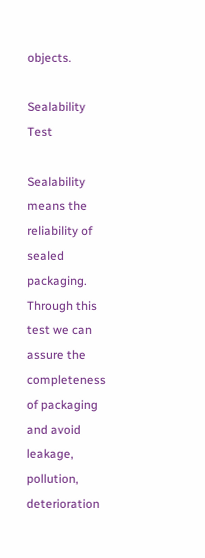objects.

Sealability Test

Sealability means the reliability of sealed packaging. Through this test we can assure the completeness of packaging and avoid leakage, pollution, deterioration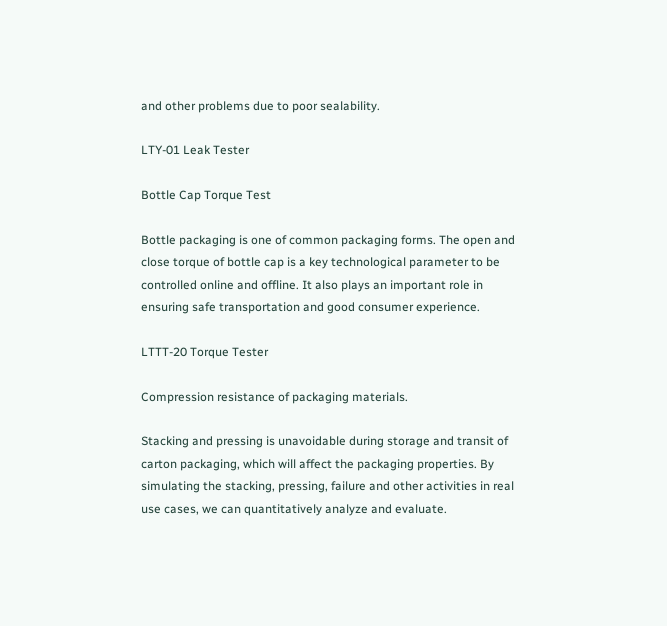and other problems due to poor sealability.

LTY-01 Leak Tester

Bottle Cap Torque Test

Bottle packaging is one of common packaging forms. The open and close torque of bottle cap is a key technological parameter to be controlled online and offline. It also plays an important role in ensuring safe transportation and good consumer experience.

LTTT-20 Torque Tester

Compression resistance of packaging materials.

Stacking and pressing is unavoidable during storage and transit of carton packaging, which will affect the packaging properties. By simulating the stacking, pressing, failure and other activities in real use cases, we can quantitatively analyze and evaluate.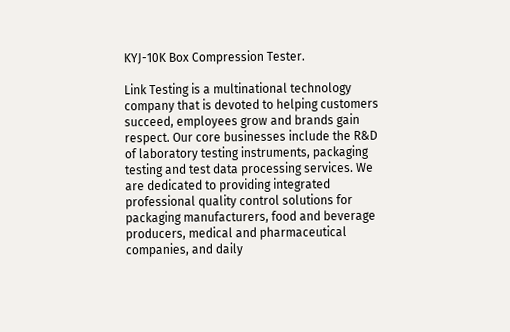KYJ-10K Box Compression Tester.

Link Testing is a multinational technology company that is devoted to helping customers succeed, employees grow and brands gain respect. Our core businesses include the R&D of laboratory testing instruments, packaging testing and test data processing services. We are dedicated to providing integrated professional quality control solutions for packaging manufacturers, food and beverage producers, medical and pharmaceutical companies, and daily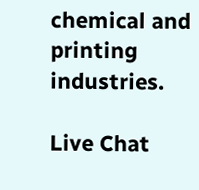chemical and printing industries.

Live Chat